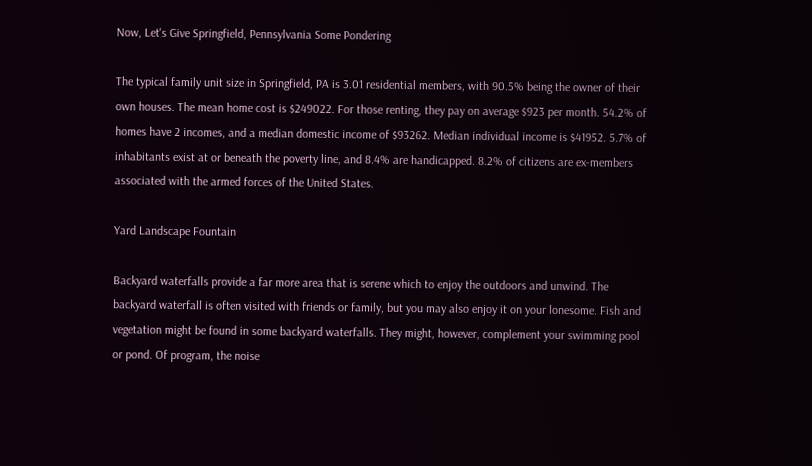Now, Let's Give Springfield, Pennsylvania Some Pondering

The typical family unit size in Springfield, PA is 3.01 residential members, with 90.5% being the owner of their own houses. The mean home cost is $249022. For those renting, they pay on average $923 per month. 54.2% of homes have 2 incomes, and a median domestic income of $93262. Median individual income is $41952. 5.7% of inhabitants exist at or beneath the poverty line, and 8.4% are handicapped. 8.2% of citizens are ex-members associated with the armed forces of the United States.

Yard Landscape Fountain

Backyard waterfalls provide a far more area that is serene which to enjoy the outdoors and unwind. The backyard waterfall is often visited with friends or family, but you may also enjoy it on your lonesome. Fish and vegetation might be found in some backyard waterfalls. They might, however, complement your swimming pool or pond. Of program, the noise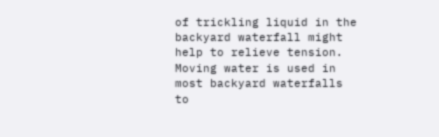of trickling liquid in the backyard waterfall might help to relieve tension. Moving water is used in most backyard waterfalls to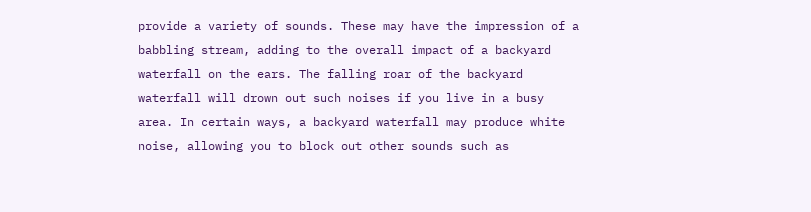provide a variety of sounds. These may have the impression of a babbling stream, adding to the overall impact of a backyard waterfall on the ears. The falling roar of the backyard waterfall will drown out such noises if you live in a busy area. In certain ways, a backyard waterfall may produce white noise, allowing you to block out other sounds such as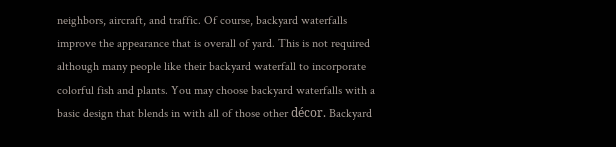neighbors, aircraft, and traffic. Of course, backyard waterfalls improve the appearance that is overall of yard. This is not required although many people like their backyard waterfall to incorporate colorful fish and plants. You may choose backyard waterfalls with a basic design that blends in with all of those other décor. Backyard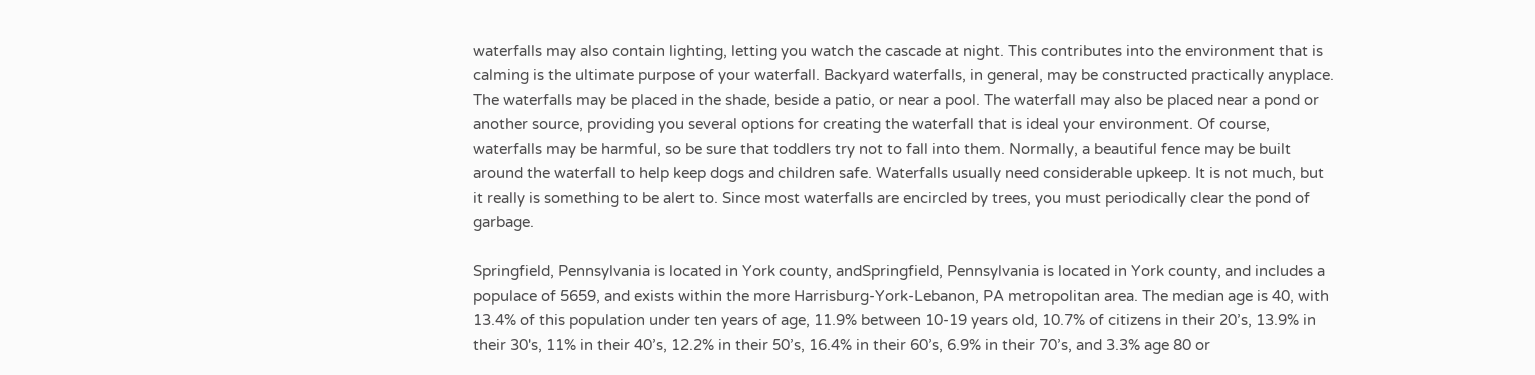waterfalls may also contain lighting, letting you watch the cascade at night. This contributes into the environment that is calming is the ultimate purpose of your waterfall. Backyard waterfalls, in general, may be constructed practically anyplace. The waterfalls may be placed in the shade, beside a patio, or near a pool. The waterfall may also be placed near a pond or another source, providing you several options for creating the waterfall that is ideal your environment. Of course, waterfalls may be harmful, so be sure that toddlers try not to fall into them. Normally, a beautiful fence may be built around the waterfall to help keep dogs and children safe. Waterfalls usually need considerable upkeep. It is not much, but it really is something to be alert to. Since most waterfalls are encircled by trees, you must periodically clear the pond of garbage.

Springfield, Pennsylvania is located in York county, andSpringfield, Pennsylvania is located in York county, and includes a populace of 5659, and exists within the more Harrisburg-York-Lebanon, PA metropolitan area. The median age is 40, with 13.4% of this population under ten years of age, 11.9% between 10-19 years old, 10.7% of citizens in their 20’s, 13.9% in their 30's, 11% in their 40’s, 12.2% in their 50’s, 16.4% in their 60’s, 6.9% in their 70’s, and 3.3% age 80 or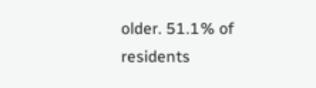older. 51.1% of residents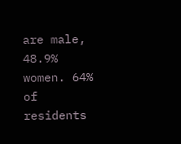are male, 48.9% women. 64% of residents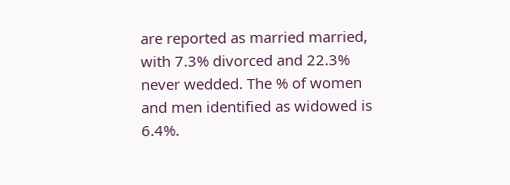are reported as married married, with 7.3% divorced and 22.3% never wedded. The % of women and men identified as widowed is 6.4%.